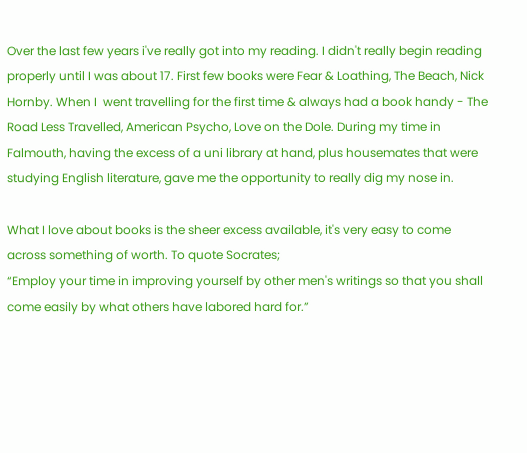Over the last few years i've really got into my reading. I didn't really begin reading properly until I was about 17. First few books were Fear & Loathing, The Beach, Nick Hornby. When I  went travelling for the first time & always had a book handy - The Road Less Travelled, American Psycho, Love on the Dole. During my time in Falmouth, having the excess of a uni library at hand, plus housemates that were studying English literature, gave me the opportunity to really dig my nose in.

What I love about books is the sheer excess available, it's very easy to come across something of worth. To quote Socrates;
“Employ your time in improving yourself by other men's writings so that you shall come easily by what others have labored hard for.”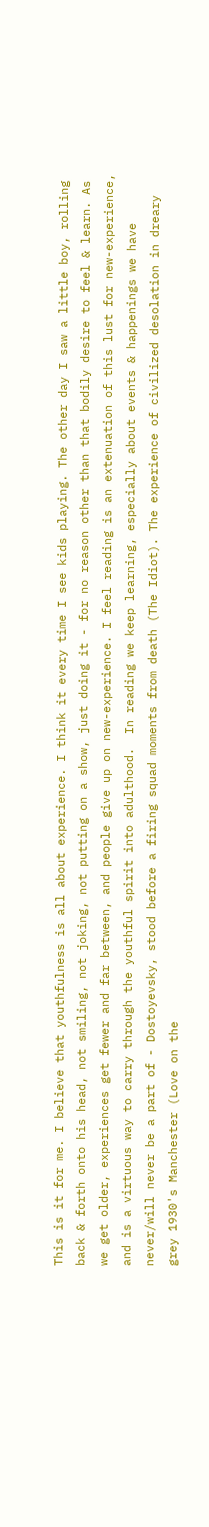This is it for me. I believe that youthfulness is all about experience. I think it every time I see kids playing. The other day I saw a little boy, rolling back & forth onto his head, not smiling, not joking, not putting on a show, just doing it - for no reason other than that bodily desire to feel & learn. As we get older, experiences get fewer and far between, and people give up on new-experience. I feel reading is an extenuation of this lust for new-experience, and is a virtuous way to carry through the youthful spirit into adulthood.  In reading we keep learning, especially about events & happenings we have never/will never be a part of - Dostoyevsky, stood before a firing squad moments from death (The Idiot). The experience of civilized desolation in dreary grey 1930's Manchester (Love on the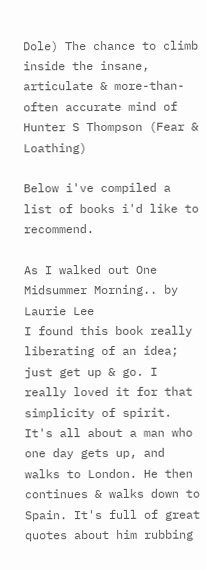Dole) The chance to climb inside the insane, articulate & more-than-often accurate mind of Hunter S Thompson (Fear & Loathing)

Below i've compiled a list of books i'd like to recommend.

As I walked out One Midsummer Morning.. by Laurie Lee
I found this book really liberating of an idea; just get up & go. I really loved it for that simplicity of spirit. It's all about a man who one day gets up, and walks to London. He then continues & walks down to Spain. It's full of great quotes about him rubbing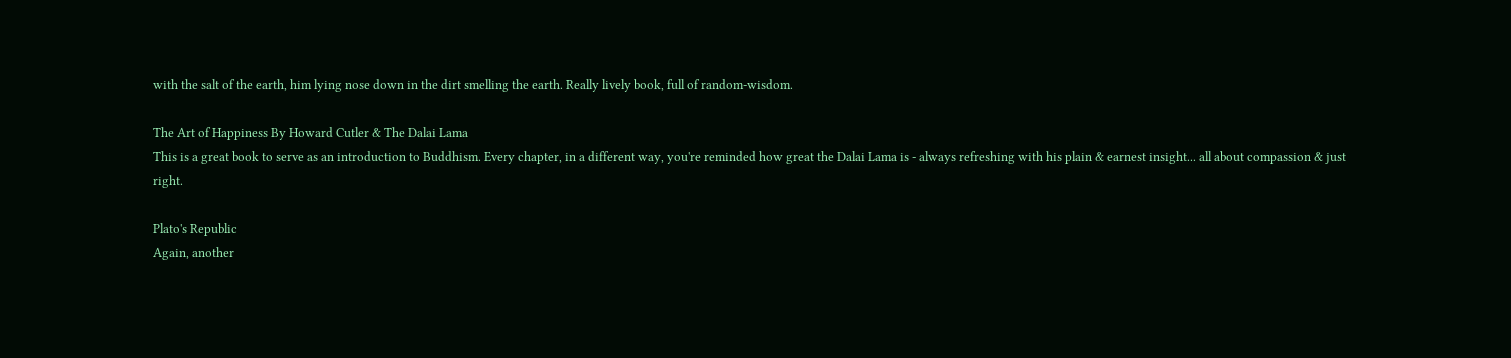with the salt of the earth, him lying nose down in the dirt smelling the earth. Really lively book, full of random-wisdom.

The Art of Happiness By Howard Cutler & The Dalai Lama
This is a great book to serve as an introduction to Buddhism. Every chapter, in a different way, you're reminded how great the Dalai Lama is - always refreshing with his plain & earnest insight... all about compassion & just right.

Plato's Republic
Again, another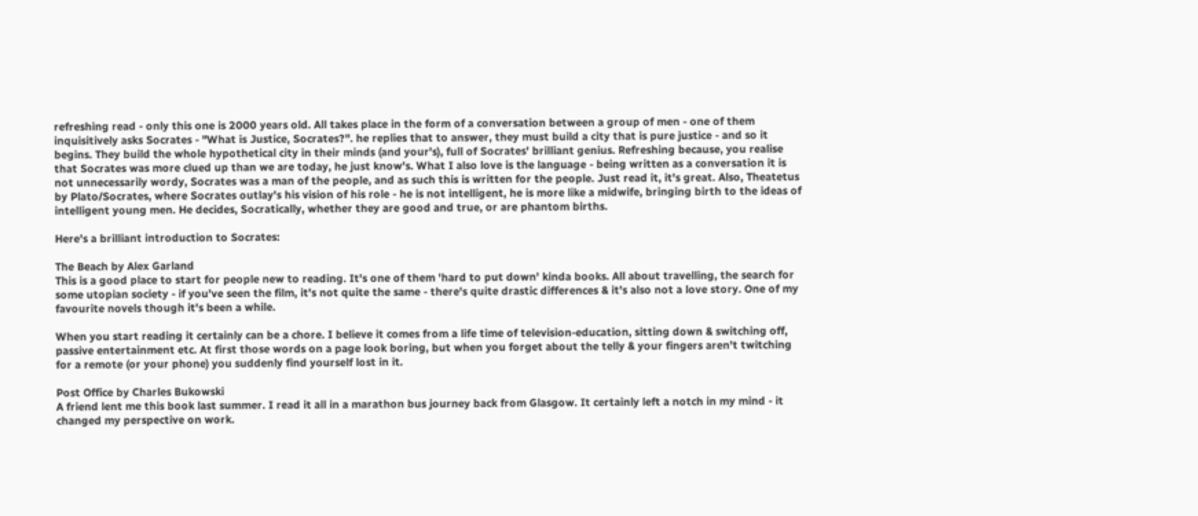refreshing read - only this one is 2000 years old. All takes place in the form of a conversation between a group of men - one of them inquisitively asks Socrates - "What is Justice, Socrates?". he replies that to answer, they must build a city that is pure justice - and so it begins. They build the whole hypothetical city in their minds (and your's), full of Socrates' brilliant genius. Refreshing because, you realise that Socrates was more clued up than we are today, he just know's. What I also love is the language - being written as a conversation it is not unnecessarily wordy, Socrates was a man of the people, and as such this is written for the people. Just read it, it's great. Also, Theatetus by Plato/Socrates, where Socrates outlay's his vision of his role - he is not intelligent, he is more like a midwife, bringing birth to the ideas of intelligent young men. He decides, Socratically, whether they are good and true, or are phantom births.

Here's a brilliant introduction to Socrates:

The Beach by Alex Garland
This is a good place to start for people new to reading. It's one of them 'hard to put down' kinda books. All about travelling, the search for some utopian society - if you've seen the film, it's not quite the same - there's quite drastic differences & it's also not a love story. One of my favourite novels though it's been a while.

When you start reading it certainly can be a chore. I believe it comes from a life time of television-education, sitting down & switching off, passive entertainment etc. At first those words on a page look boring, but when you forget about the telly & your fingers aren't twitching for a remote (or your phone) you suddenly find yourself lost in it.

Post Office by Charles Bukowski
A friend lent me this book last summer. I read it all in a marathon bus journey back from Glasgow. It certainly left a notch in my mind - it changed my perspective on work.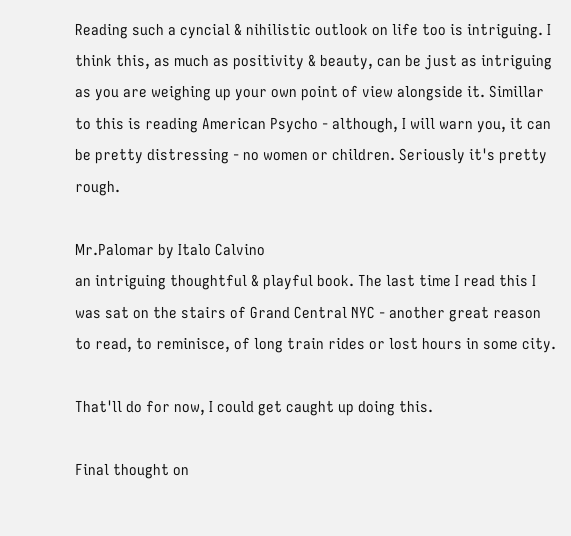Reading such a cyncial & nihilistic outlook on life too is intriguing. I think this, as much as positivity & beauty, can be just as intriguing as you are weighing up your own point of view alongside it. Simillar to this is reading American Psycho - although, I will warn you, it can be pretty distressing - no women or children. Seriously it's pretty rough.

Mr.Palomar by Italo Calvino
an intriguing thoughtful & playful book. The last time I read this I was sat on the stairs of Grand Central NYC - another great reason to read, to reminisce, of long train rides or lost hours in some city.

That'll do for now, I could get caught up doing this.

Final thought on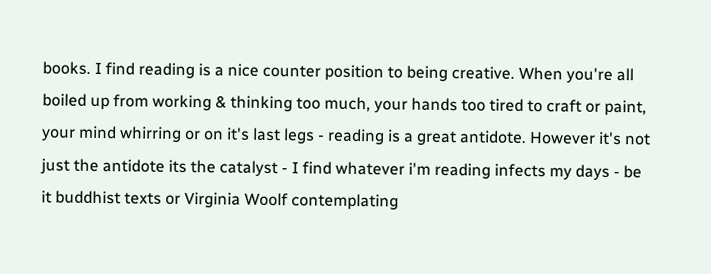books. I find reading is a nice counter position to being creative. When you're all boiled up from working & thinking too much, your hands too tired to craft or paint, your mind whirring or on it's last legs - reading is a great antidote. However it's not just the antidote its the catalyst - I find whatever i'm reading infects my days - be it buddhist texts or Virginia Woolf contemplating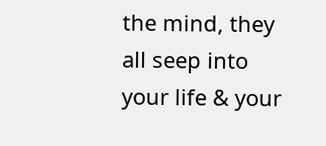the mind, they all seep into your life & your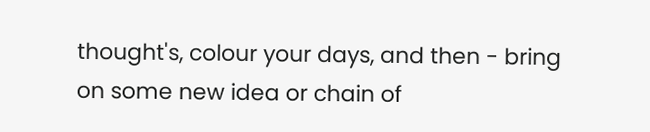thought's, colour your days, and then - bring on some new idea or chain of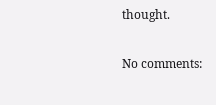thought.

No comments: